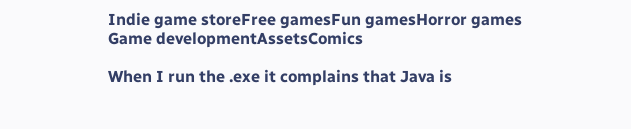Indie game storeFree gamesFun gamesHorror games
Game developmentAssetsComics

When I run the .exe it complains that Java is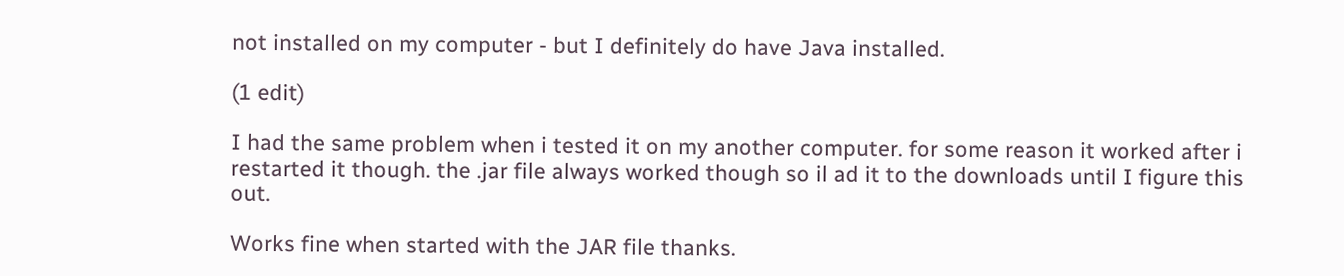not installed on my computer - but I definitely do have Java installed.

(1 edit)

I had the same problem when i tested it on my another computer. for some reason it worked after i restarted it though. the .jar file always worked though so il ad it to the downloads until I figure this out.

Works fine when started with the JAR file thanks.